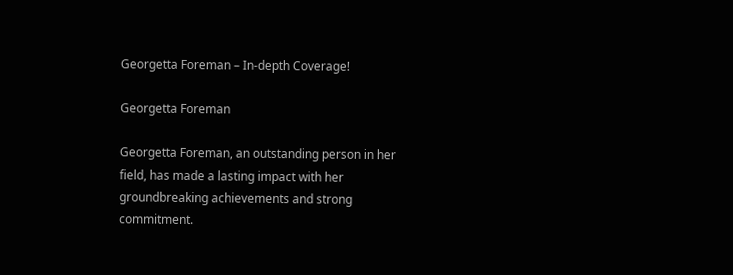Georgetta Foreman – In-depth Coverage!

Georgetta Foreman

Georgetta Foreman, an outstanding person in her field, has made a lasting impact with her groundbreaking achievements and strong commitment.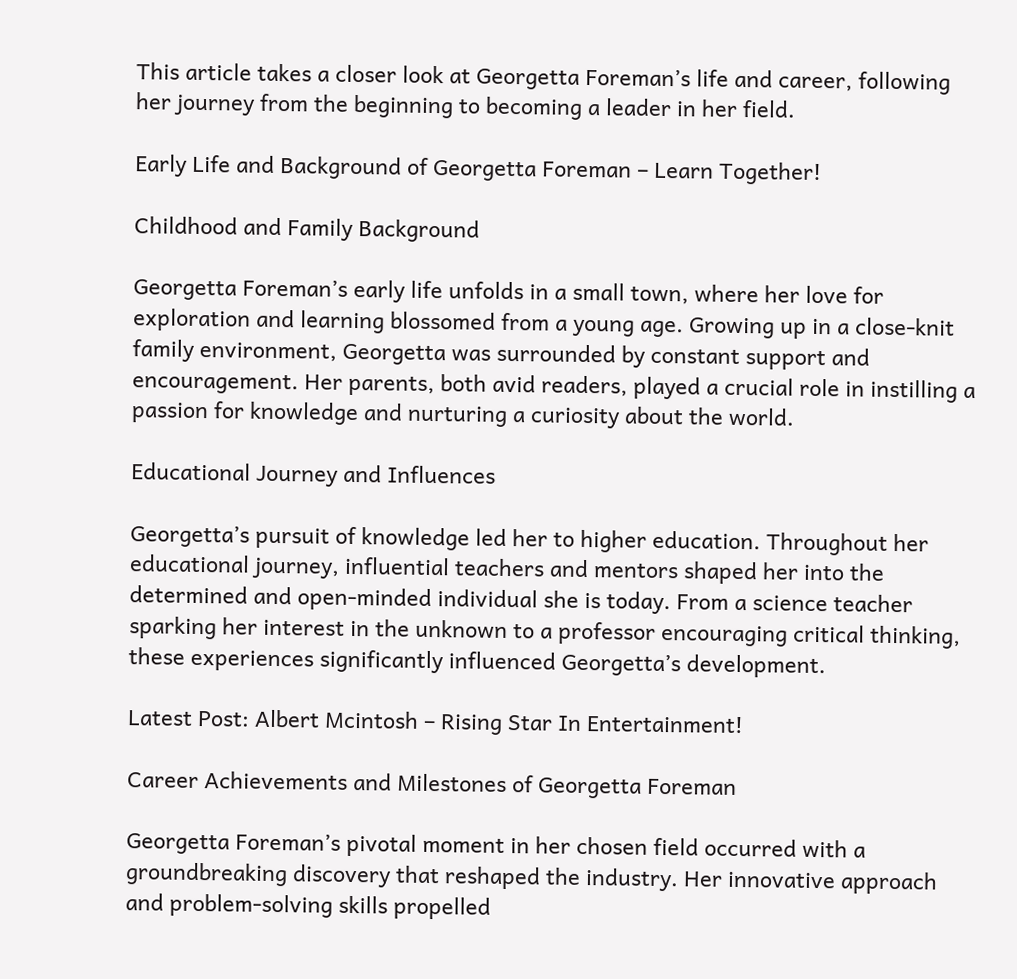This article takes a closer look at Georgetta Foreman’s life and career, following her journey from the beginning to becoming a leader in her field.

Early Life and Background of Georgetta Foreman – Learn Together!

Childhood and Family Background

Georgetta Foreman’s early life unfolds in a small town, where her love for exploration and learning blossomed from a young age. Growing up in a close-knit family environment, Georgetta was surrounded by constant support and encouragement. Her parents, both avid readers, played a crucial role in instilling a passion for knowledge and nurturing a curiosity about the world.

Educational Journey and Influences

Georgetta’s pursuit of knowledge led her to higher education. Throughout her educational journey, influential teachers and mentors shaped her into the determined and open-minded individual she is today. From a science teacher sparking her interest in the unknown to a professor encouraging critical thinking, these experiences significantly influenced Georgetta’s development.

Latest Post: Albert Mcintosh – Rising Star In Entertainment!

Career Achievements and Milestones of Georgetta Foreman

Georgetta Foreman’s pivotal moment in her chosen field occurred with a groundbreaking discovery that reshaped the industry. Her innovative approach and problem-solving skills propelled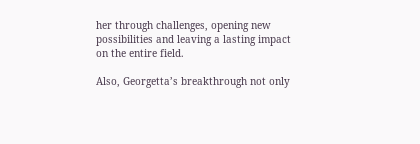her through challenges, opening new possibilities and leaving a lasting impact on the entire field.

Also, Georgetta’s breakthrough not only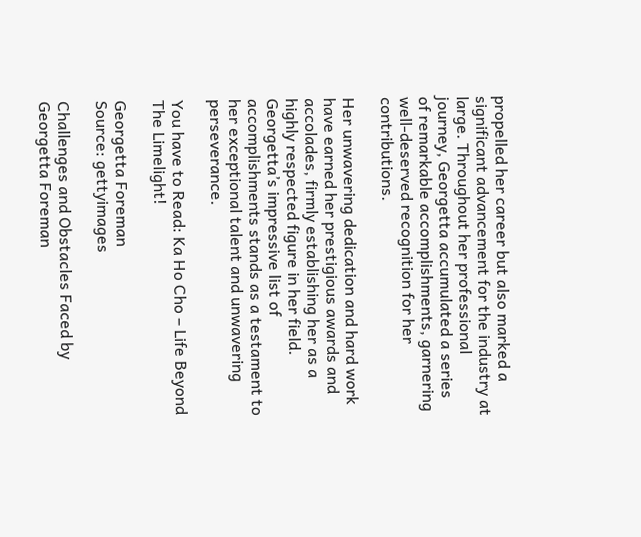propelled her career but also marked a significant advancement for the industry at large. Throughout her professional journey, Georgetta accumulated a series of remarkable accomplishments, garnering well-deserved recognition for her contributions.

Her unwavering dedication and hard work have earned her prestigious awards and accolades, firmly establishing her as a highly respected figure in her field. Georgetta’s impressive list of accomplishments stands as a testament to her exceptional talent and unwavering perseverance.

You have to Read: Ka Ho Cho – Life Beyond The Limelight!

Georgetta Foreman
Source: gettyimages

Challenges and Obstacles Faced by Georgetta Foreman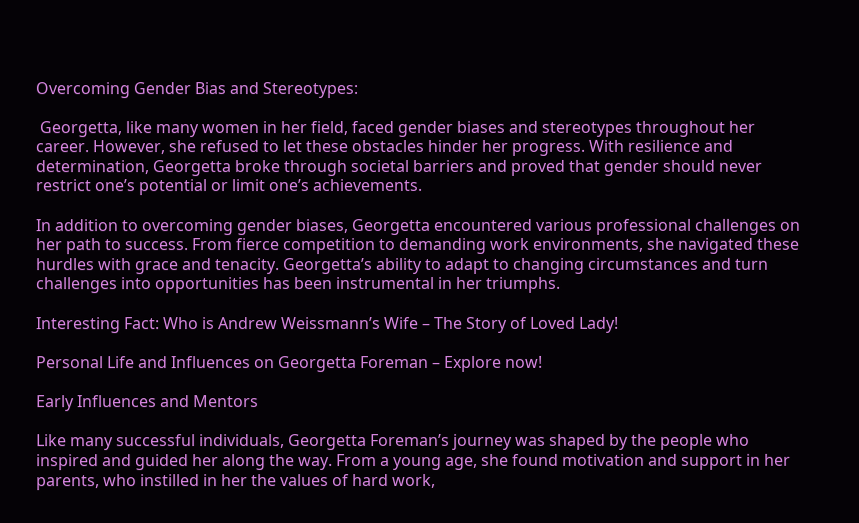Overcoming Gender Bias and Stereotypes:

 Georgetta, like many women in her field, faced gender biases and stereotypes throughout her career. However, she refused to let these obstacles hinder her progress. With resilience and determination, Georgetta broke through societal barriers and proved that gender should never restrict one’s potential or limit one’s achievements.

In addition to overcoming gender biases, Georgetta encountered various professional challenges on her path to success. From fierce competition to demanding work environments, she navigated these hurdles with grace and tenacity. Georgetta’s ability to adapt to changing circumstances and turn challenges into opportunities has been instrumental in her triumphs.

Interesting Fact: Who is Andrew Weissmann’s Wife – The Story of Loved Lady!

Personal Life and Influences on Georgetta Foreman – Explore now!

Early Influences and Mentors

Like many successful individuals, Georgetta Foreman’s journey was shaped by the people who inspired and guided her along the way. From a young age, she found motivation and support in her parents, who instilled in her the values of hard work,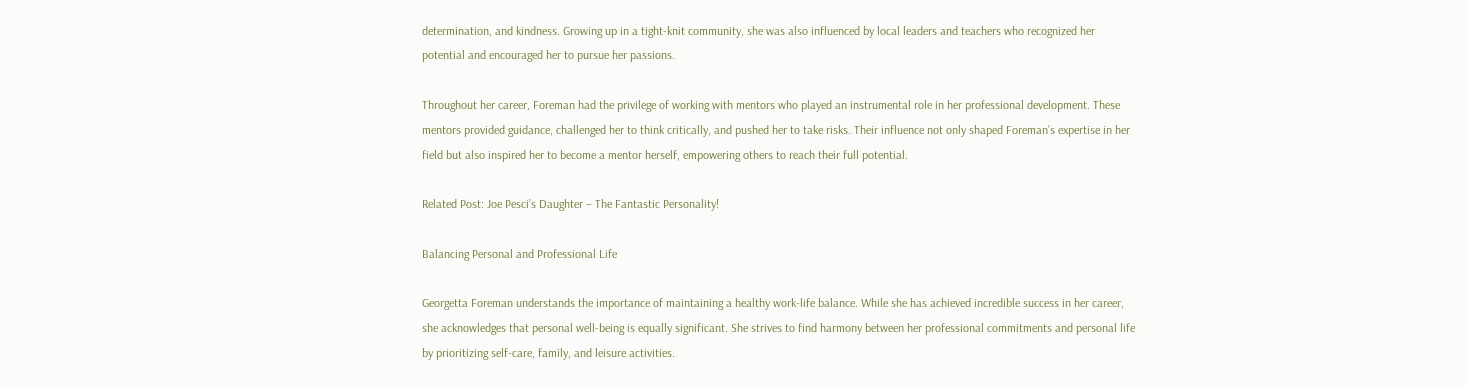determination, and kindness. Growing up in a tight-knit community, she was also influenced by local leaders and teachers who recognized her potential and encouraged her to pursue her passions.

Throughout her career, Foreman had the privilege of working with mentors who played an instrumental role in her professional development. These mentors provided guidance, challenged her to think critically, and pushed her to take risks. Their influence not only shaped Foreman’s expertise in her field but also inspired her to become a mentor herself, empowering others to reach their full potential.

Related Post: Joe Pesci’s Daughter – The Fantastic Personality!

Balancing Personal and Professional Life

Georgetta Foreman understands the importance of maintaining a healthy work-life balance. While she has achieved incredible success in her career, she acknowledges that personal well-being is equally significant. She strives to find harmony between her professional commitments and personal life by prioritizing self-care, family, and leisure activities.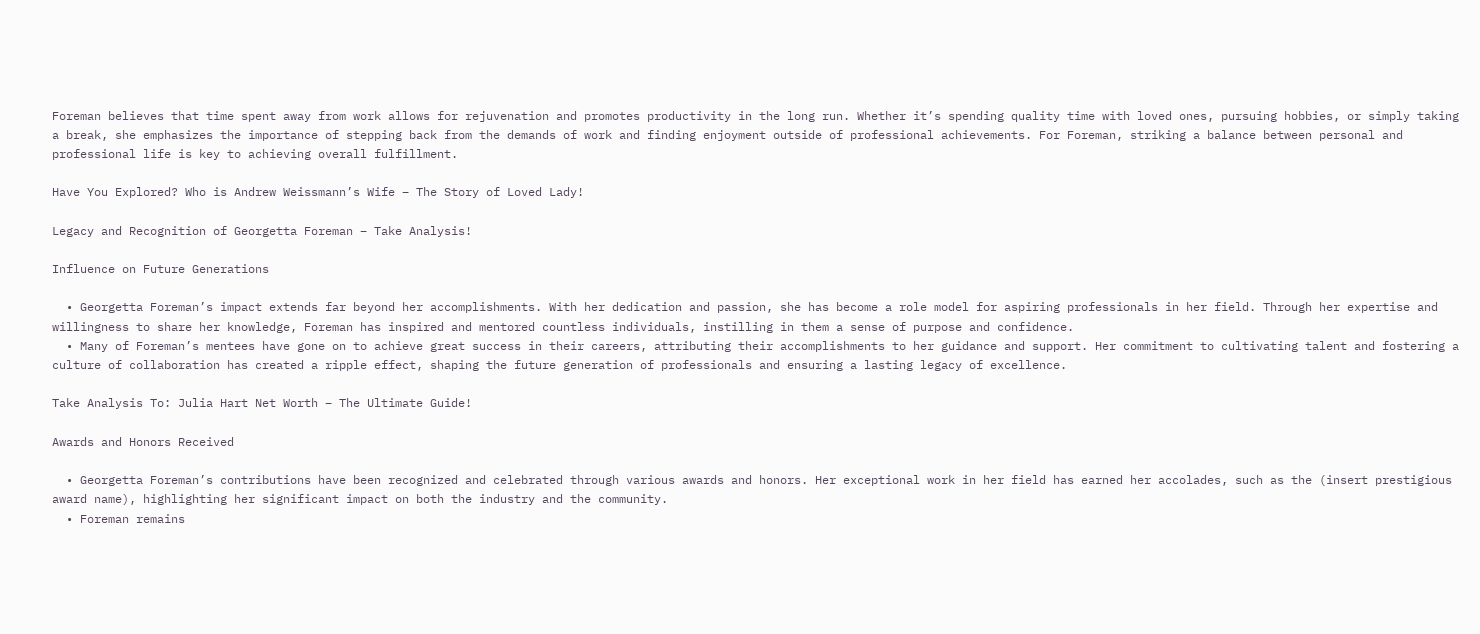Foreman believes that time spent away from work allows for rejuvenation and promotes productivity in the long run. Whether it’s spending quality time with loved ones, pursuing hobbies, or simply taking a break, she emphasizes the importance of stepping back from the demands of work and finding enjoyment outside of professional achievements. For Foreman, striking a balance between personal and professional life is key to achieving overall fulfillment.

Have You Explored? Who is Andrew Weissmann’s Wife – The Story of Loved Lady!

Legacy and Recognition of Georgetta Foreman – Take Analysis!

Influence on Future Generations

  • Georgetta Foreman’s impact extends far beyond her accomplishments. With her dedication and passion, she has become a role model for aspiring professionals in her field. Through her expertise and willingness to share her knowledge, Foreman has inspired and mentored countless individuals, instilling in them a sense of purpose and confidence.
  • Many of Foreman’s mentees have gone on to achieve great success in their careers, attributing their accomplishments to her guidance and support. Her commitment to cultivating talent and fostering a culture of collaboration has created a ripple effect, shaping the future generation of professionals and ensuring a lasting legacy of excellence.

Take Analysis To: Julia Hart Net Worth – The Ultimate Guide!

Awards and Honors Received

  • Georgetta Foreman’s contributions have been recognized and celebrated through various awards and honors. Her exceptional work in her field has earned her accolades, such as the (insert prestigious award name), highlighting her significant impact on both the industry and the community.
  • Foreman remains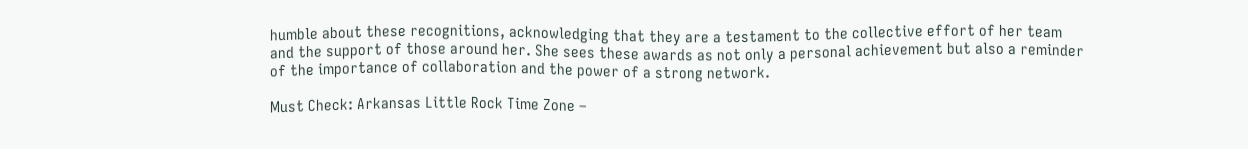humble about these recognitions, acknowledging that they are a testament to the collective effort of her team and the support of those around her. She sees these awards as not only a personal achievement but also a reminder of the importance of collaboration and the power of a strong network.

Must Check: Arkansas Little Rock Time Zone –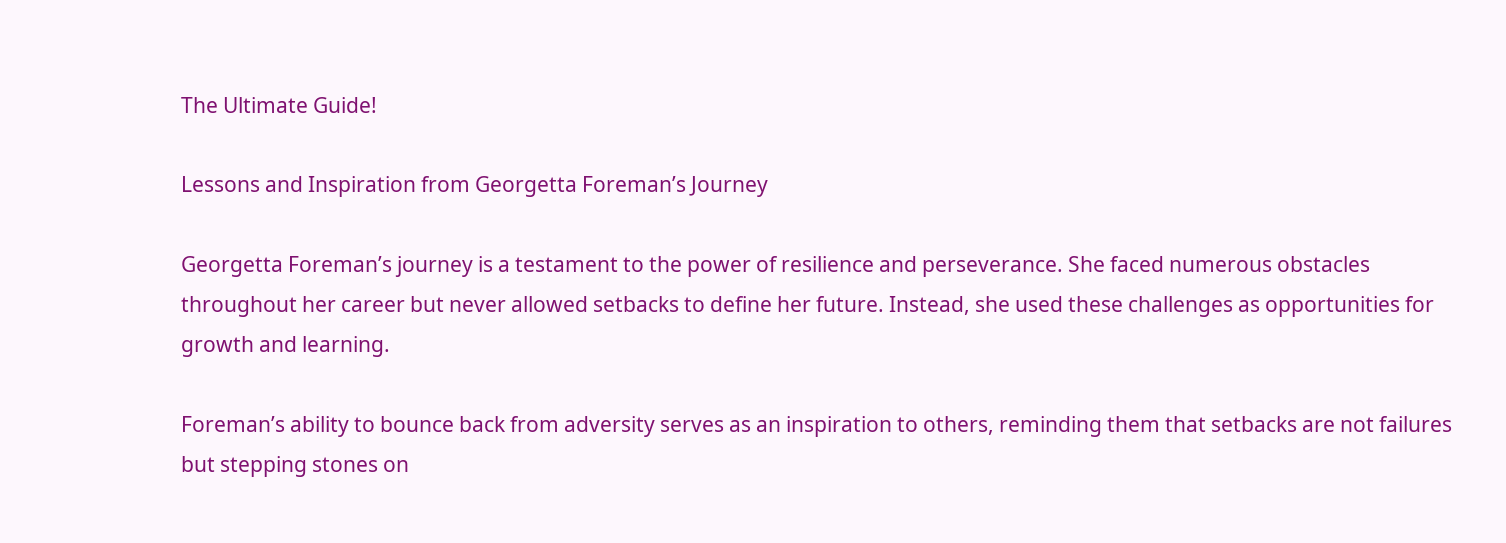The Ultimate Guide!

Lessons and Inspiration from Georgetta Foreman’s Journey

Georgetta Foreman’s journey is a testament to the power of resilience and perseverance. She faced numerous obstacles throughout her career but never allowed setbacks to define her future. Instead, she used these challenges as opportunities for growth and learning.

Foreman’s ability to bounce back from adversity serves as an inspiration to others, reminding them that setbacks are not failures but stepping stones on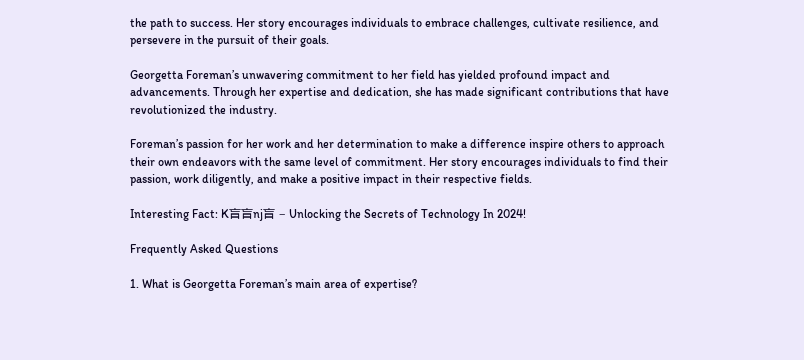the path to success. Her story encourages individuals to embrace challenges, cultivate resilience, and persevere in the pursuit of their goals.

Georgetta Foreman’s unwavering commitment to her field has yielded profound impact and advancements. Through her expertise and dedication, she has made significant contributions that have revolutionized the industry.

Foreman’s passion for her work and her determination to make a difference inspire others to approach their own endeavors with the same level of commitment. Her story encourages individuals to find their passion, work diligently, and make a positive impact in their respective fields.

Interesting Fact: K盲盲nj盲 – Unlocking the Secrets of Technology In 2024!

Frequently Asked Questions

1. What is Georgetta Foreman’s main area of expertise?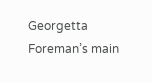Georgetta Foreman’s main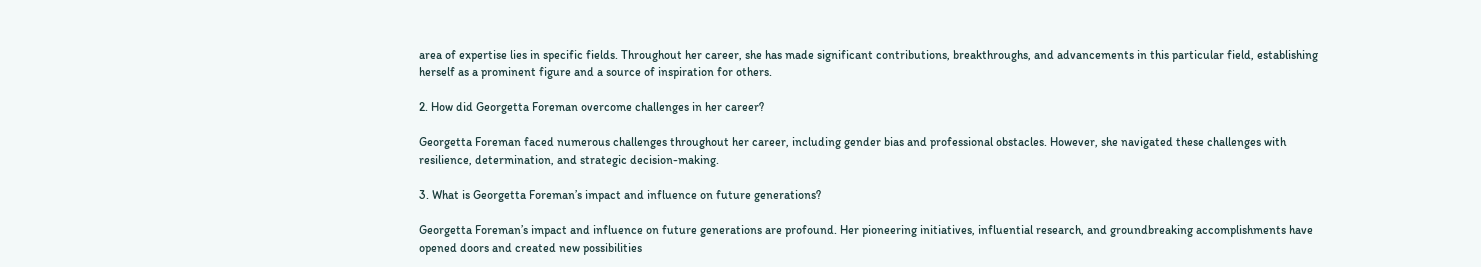area of expertise lies in specific fields. Throughout her career, she has made significant contributions, breakthroughs, and advancements in this particular field, establishing herself as a prominent figure and a source of inspiration for others.

2. How did Georgetta Foreman overcome challenges in her career?

Georgetta Foreman faced numerous challenges throughout her career, including gender bias and professional obstacles. However, she navigated these challenges with resilience, determination, and strategic decision-making.

3. What is Georgetta Foreman’s impact and influence on future generations?

Georgetta Foreman’s impact and influence on future generations are profound. Her pioneering initiatives, influential research, and groundbreaking accomplishments have opened doors and created new possibilities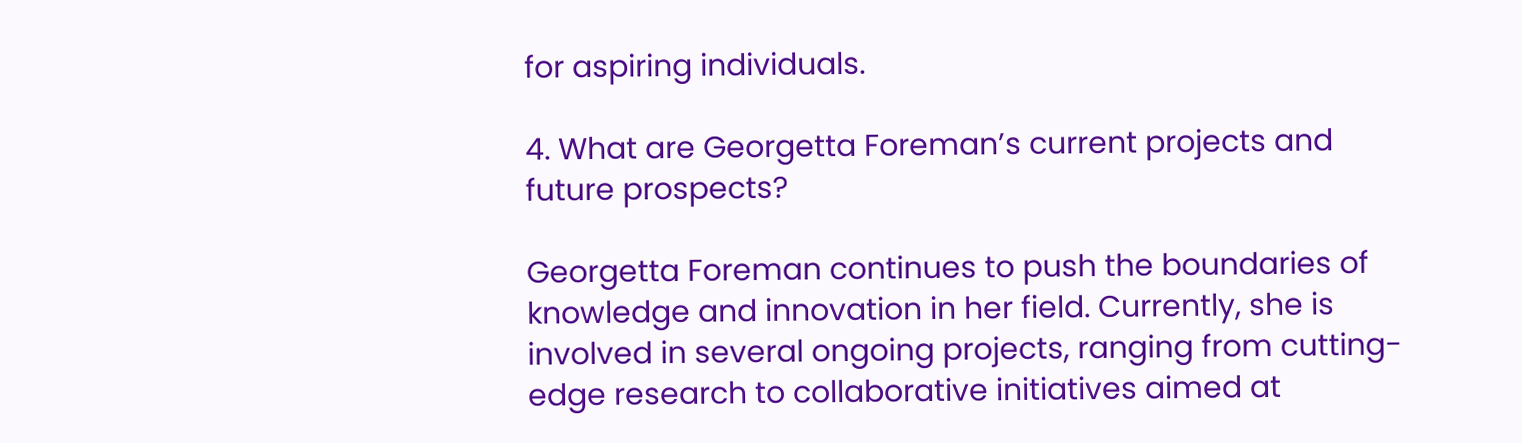for aspiring individuals.

4. What are Georgetta Foreman’s current projects and future prospects?

Georgetta Foreman continues to push the boundaries of knowledge and innovation in her field. Currently, she is involved in several ongoing projects, ranging from cutting-edge research to collaborative initiatives aimed at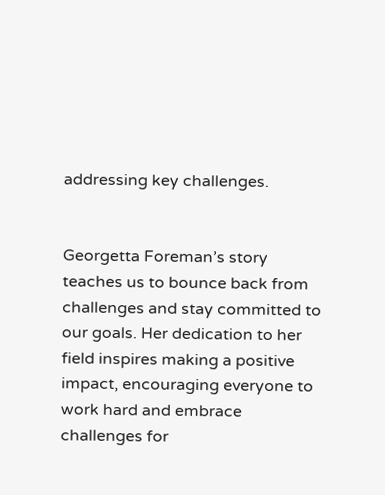addressing key challenges.


Georgetta Foreman’s story teaches us to bounce back from challenges and stay committed to our goals. Her dedication to her field inspires making a positive impact, encouraging everyone to work hard and embrace challenges for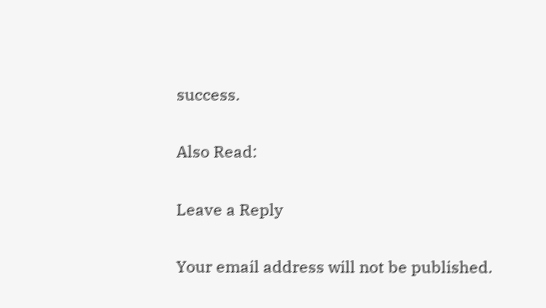success.

Also Read:

Leave a Reply

Your email address will not be published.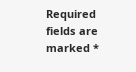Required fields are marked *